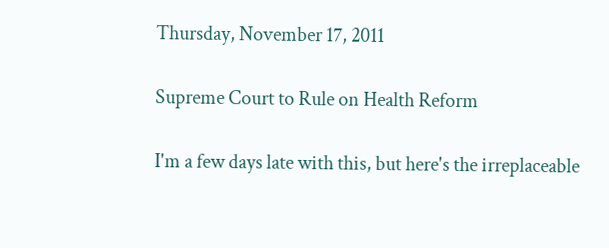Thursday, November 17, 2011

Supreme Court to Rule on Health Reform

I'm a few days late with this, but here's the irreplaceable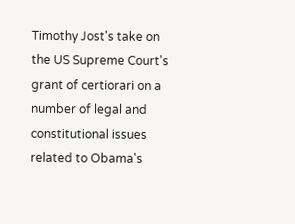Timothy Jost's take on the US Supreme Court's grant of certiorari on a number of legal and constitutional issues related to Obama's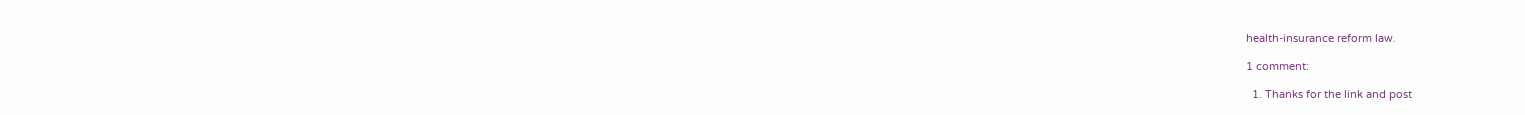health-insurance reform law.

1 comment:

  1. Thanks for the link and post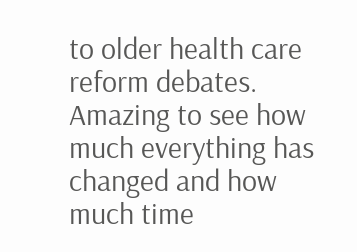to older health care reform debates. Amazing to see how much everything has changed and how much time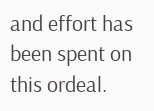and effort has been spent on this ordeal.